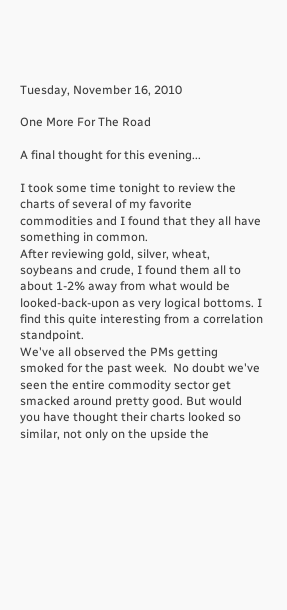Tuesday, November 16, 2010

One More For The Road

A final thought for this evening...

I took some time tonight to review the charts of several of my favorite commodities and I found that they all have something in common.
After reviewing gold, silver, wheat, soybeans and crude, I found them all to about 1-2% away from what would be looked-back-upon as very logical bottoms. I find this quite interesting from a correlation standpoint.
We've all observed the PMs getting smoked for the past week.  No doubt we've seen the entire commodity sector get smacked around pretty good. But would you have thought their charts looked so similar, not only on the upside the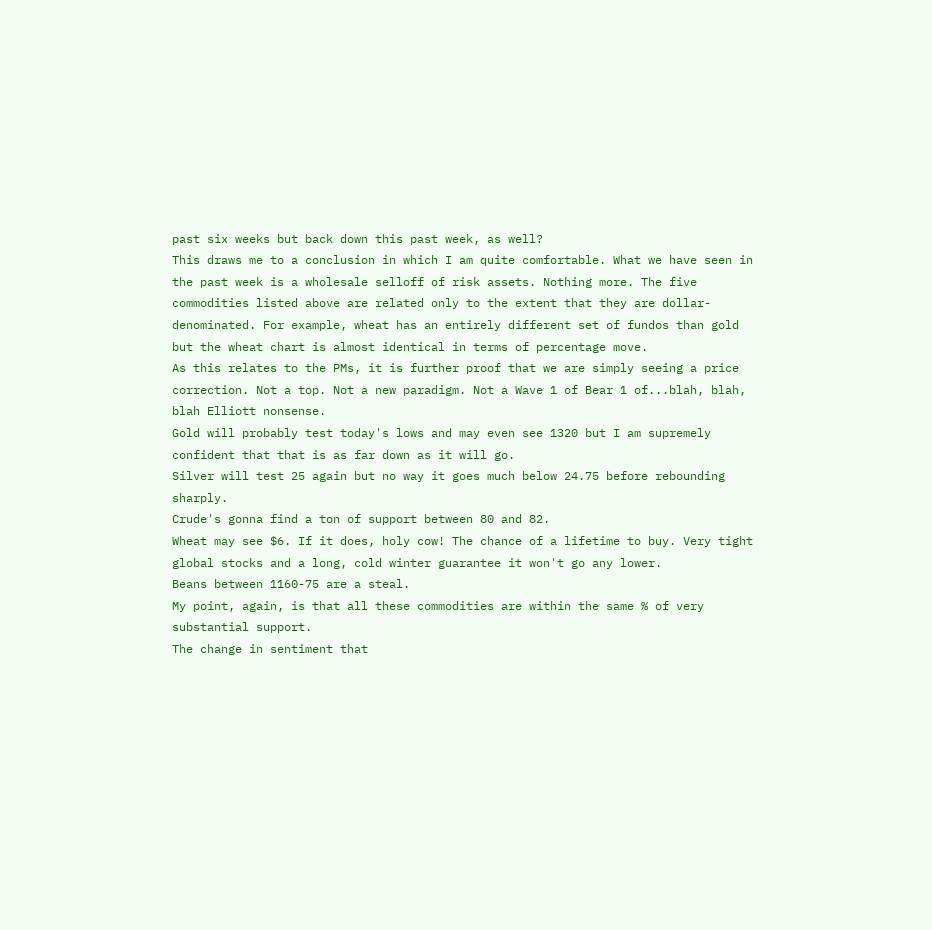past six weeks but back down this past week, as well?
This draws me to a conclusion in which I am quite comfortable. What we have seen in the past week is a wholesale selloff of risk assets. Nothing more. The five commodities listed above are related only to the extent that they are dollar-denominated. For example, wheat has an entirely different set of fundos than gold but the wheat chart is almost identical in terms of percentage move.
As this relates to the PMs, it is further proof that we are simply seeing a price correction. Not a top. Not a new paradigm. Not a Wave 1 of Bear 1 of...blah, blah, blah Elliott nonsense.
Gold will probably test today's lows and may even see 1320 but I am supremely confident that that is as far down as it will go.
Silver will test 25 again but no way it goes much below 24.75 before rebounding sharply.
Crude's gonna find a ton of support between 80 and 82.
Wheat may see $6. If it does, holy cow! The chance of a lifetime to buy. Very tight global stocks and a long, cold winter guarantee it won't go any lower.
Beans between 1160-75 are a steal.
My point, again, is that all these commodities are within the same % of very substantial support.
The change in sentiment that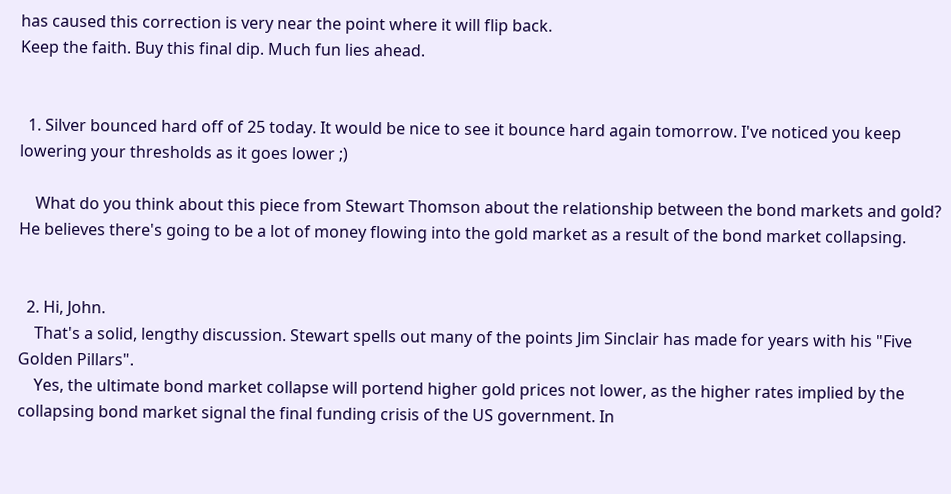has caused this correction is very near the point where it will flip back.
Keep the faith. Buy this final dip. Much fun lies ahead.


  1. Silver bounced hard off of 25 today. It would be nice to see it bounce hard again tomorrow. I've noticed you keep lowering your thresholds as it goes lower ;)

    What do you think about this piece from Stewart Thomson about the relationship between the bond markets and gold? He believes there's going to be a lot of money flowing into the gold market as a result of the bond market collapsing.


  2. Hi, John.
    That's a solid, lengthy discussion. Stewart spells out many of the points Jim Sinclair has made for years with his "Five Golden Pillars".
    Yes, the ultimate bond market collapse will portend higher gold prices not lower, as the higher rates implied by the collapsing bond market signal the final funding crisis of the US government. In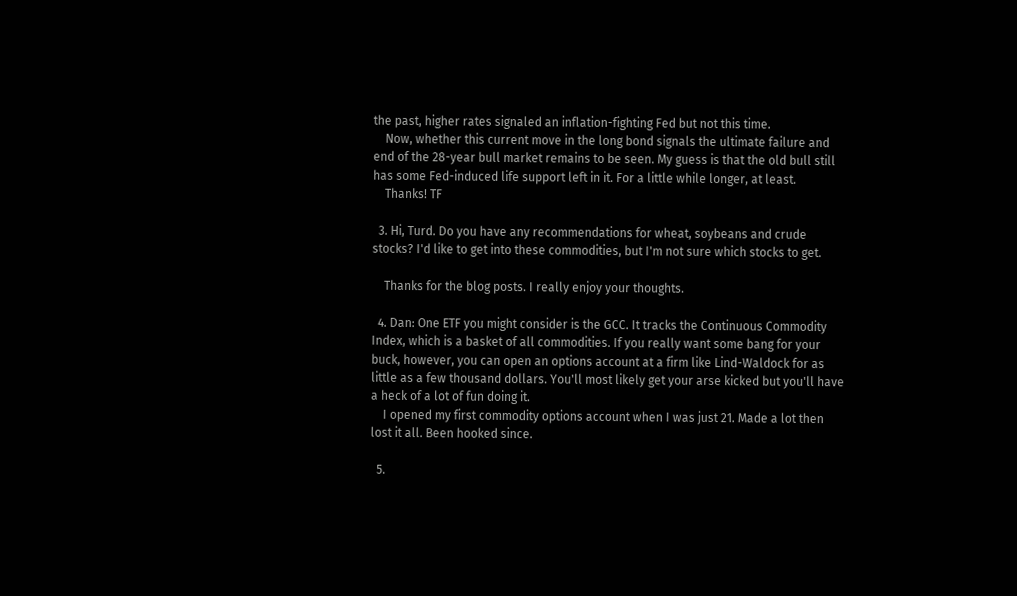the past, higher rates signaled an inflation-fighting Fed but not this time.
    Now, whether this current move in the long bond signals the ultimate failure and end of the 28-year bull market remains to be seen. My guess is that the old bull still has some Fed-induced life support left in it. For a little while longer, at least.
    Thanks! TF

  3. Hi, Turd. Do you have any recommendations for wheat, soybeans and crude stocks? I'd like to get into these commodities, but I'm not sure which stocks to get.

    Thanks for the blog posts. I really enjoy your thoughts.

  4. Dan: One ETF you might consider is the GCC. It tracks the Continuous Commodity Index, which is a basket of all commodities. If you really want some bang for your buck, however, you can open an options account at a firm like Lind-Waldock for as little as a few thousand dollars. You'll most likely get your arse kicked but you'll have a heck of a lot of fun doing it.
    I opened my first commodity options account when I was just 21. Made a lot then lost it all. Been hooked since.

  5.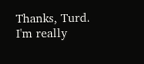Thanks, Turd. I'm really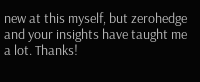new at this myself, but zerohedge and your insights have taught me a lot. Thanks!